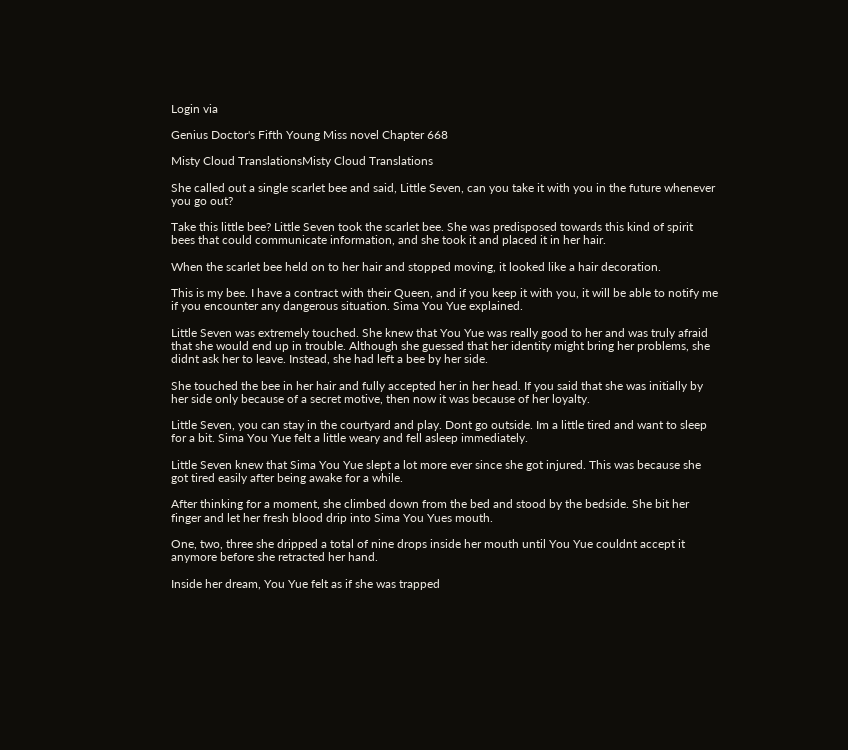Login via

Genius Doctor's Fifth Young Miss novel Chapter 668

Misty Cloud TranslationsMisty Cloud Translations

She called out a single scarlet bee and said, Little Seven, can you take it with you in the future whenever you go out?

Take this little bee? Little Seven took the scarlet bee. She was predisposed towards this kind of spirit bees that could communicate information, and she took it and placed it in her hair.

When the scarlet bee held on to her hair and stopped moving, it looked like a hair decoration.

This is my bee. I have a contract with their Queen, and if you keep it with you, it will be able to notify me if you encounter any dangerous situation. Sima You Yue explained.

Little Seven was extremely touched. She knew that You Yue was really good to her and was truly afraid that she would end up in trouble. Although she guessed that her identity might bring her problems, she didnt ask her to leave. Instead, she had left a bee by her side.

She touched the bee in her hair and fully accepted her in her head. If you said that she was initially by her side only because of a secret motive, then now it was because of her loyalty.

Little Seven, you can stay in the courtyard and play. Dont go outside. Im a little tired and want to sleep for a bit. Sima You Yue felt a little weary and fell asleep immediately.

Little Seven knew that Sima You Yue slept a lot more ever since she got injured. This was because she got tired easily after being awake for a while.

After thinking for a moment, she climbed down from the bed and stood by the bedside. She bit her finger and let her fresh blood drip into Sima You Yues mouth.

One, two, three she dripped a total of nine drops inside her mouth until You Yue couldnt accept it anymore before she retracted her hand.

Inside her dream, You Yue felt as if she was trapped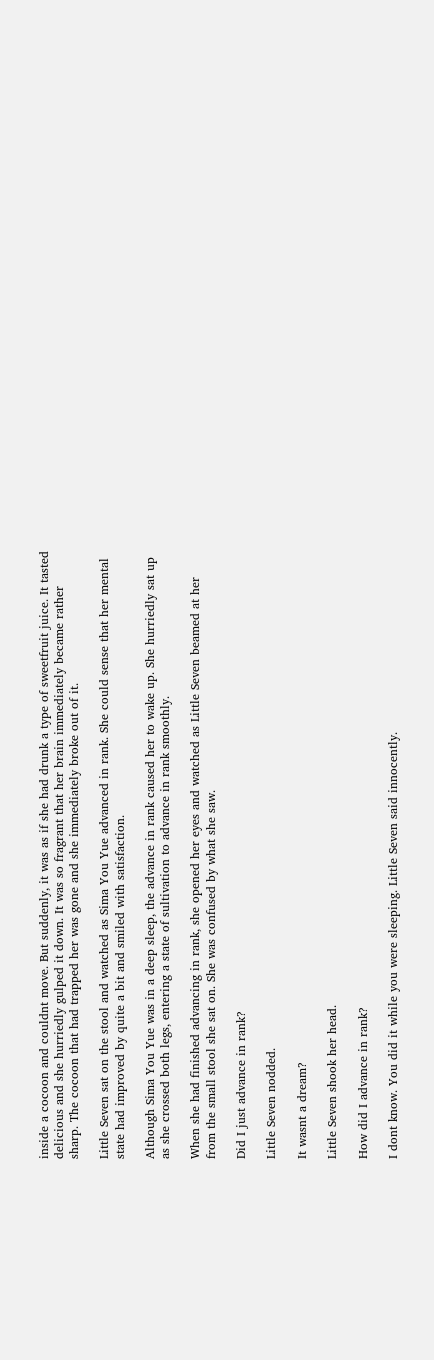inside a cocoon and couldnt move. But suddenly, it was as if she had drunk a type of sweetfruit juice. It tasted delicious and she hurriedly gulped it down. It was so fragrant that her brain immediately became rather sharp. The cocoon that had trapped her was gone and she immediately broke out of it.

Little Seven sat on the stool and watched as Sima You Yue advanced in rank. She could sense that her mental state had improved by quite a bit and smiled with satisfaction.

Although Sima You Yue was in a deep sleep, the advance in rank caused her to wake up. She hurriedly sat up as she crossed both legs, entering a state of sultivation to advance in rank smoothly.

When she had finished advancing in rank, she opened her eyes and watched as Little Seven beamed at her from the small stool she sat on. She was confused by what she saw.

Did I just advance in rank?

Little Seven nodded.

It wasnt a dream?

Little Seven shook her head.

How did I advance in rank?

I dont know. You did it while you were sleeping. Little Seven said innocently.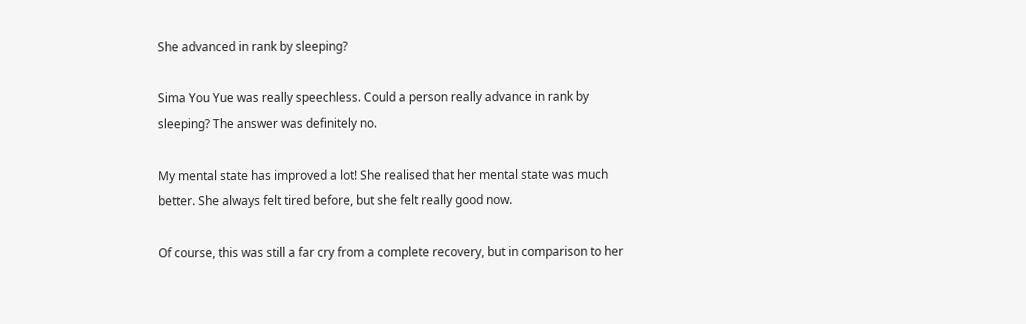She advanced in rank by sleeping?

Sima You Yue was really speechless. Could a person really advance in rank by sleeping? The answer was definitely no.

My mental state has improved a lot! She realised that her mental state was much better. She always felt tired before, but she felt really good now.

Of course, this was still a far cry from a complete recovery, but in comparison to her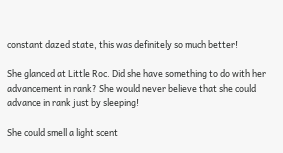constant dazed state, this was definitely so much better!

She glanced at Little Roc. Did she have something to do with her advancement in rank? She would never believe that she could advance in rank just by sleeping!

She could smell a light scent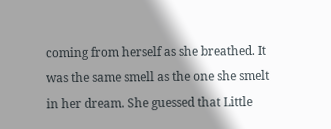coming from herself as she breathed. It was the same smell as the one she smelt in her dream. She guessed that Little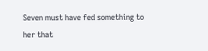Seven must have fed something to her that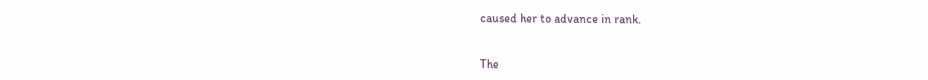caused her to advance in rank.


The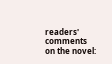readers' comments on the novel: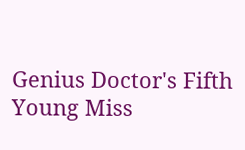Genius Doctor's Fifth Young Miss